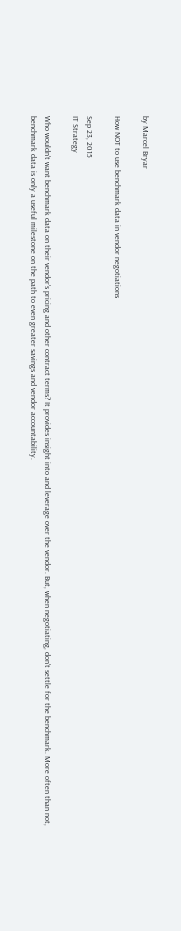by Marcel Bryar

How NOT to use benchmark data in vendor negotiations

Sep 23, 2015
IT Strategy

Who wouldn't want benchmark data on their vendor's pricing and other contract terms? It provides insight into and leverage over the vendor. But, when negotiating, don't settle for the benchmark. More often than not, benchmark data is only a useful milestone on the path to even greater savings and vendor accountability.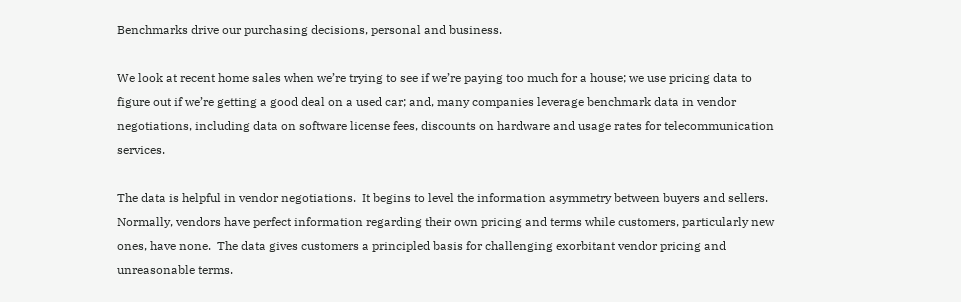Benchmarks drive our purchasing decisions, personal and business.

We look at recent home sales when we’re trying to see if we’re paying too much for a house; we use pricing data to figure out if we’re getting a good deal on a used car; and, many companies leverage benchmark data in vendor negotiations, including data on software license fees, discounts on hardware and usage rates for telecommunication services.

The data is helpful in vendor negotiations.  It begins to level the information asymmetry between buyers and sellers.  Normally, vendors have perfect information regarding their own pricing and terms while customers, particularly new ones, have none.  The data gives customers a principled basis for challenging exorbitant vendor pricing and unreasonable terms.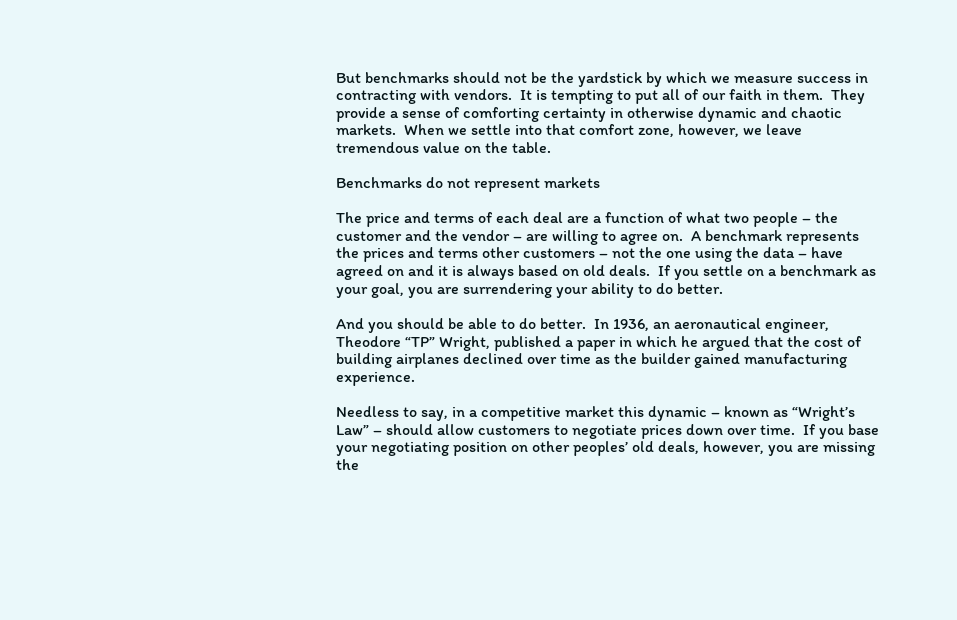But benchmarks should not be the yardstick by which we measure success in contracting with vendors.  It is tempting to put all of our faith in them.  They provide a sense of comforting certainty in otherwise dynamic and chaotic markets.  When we settle into that comfort zone, however, we leave tremendous value on the table.

Benchmarks do not represent markets

The price and terms of each deal are a function of what two people – the customer and the vendor – are willing to agree on.  A benchmark represents the prices and terms other customers – not the one using the data – have agreed on and it is always based on old deals.  If you settle on a benchmark as your goal, you are surrendering your ability to do better.

And you should be able to do better.  In 1936, an aeronautical engineer, Theodore “TP” Wright, published a paper in which he argued that the cost of building airplanes declined over time as the builder gained manufacturing experience.

Needless to say, in a competitive market this dynamic – known as “Wright’s Law” – should allow customers to negotiate prices down over time.  If you base your negotiating position on other peoples’ old deals, however, you are missing the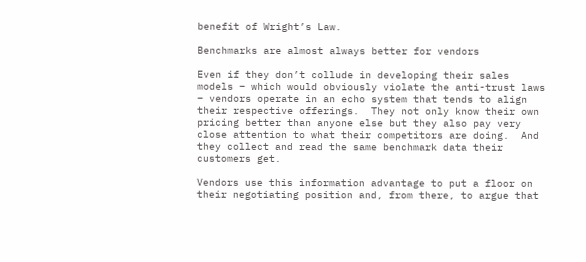benefit of Wright’s Law.

Benchmarks are almost always better for vendors

Even if they don’t collude in developing their sales models – which would obviously violate the anti-trust laws – vendors operate in an echo system that tends to align their respective offerings.  They not only know their own pricing better than anyone else but they also pay very close attention to what their competitors are doing.  And they collect and read the same benchmark data their customers get.

Vendors use this information advantage to put a floor on their negotiating position and, from there, to argue that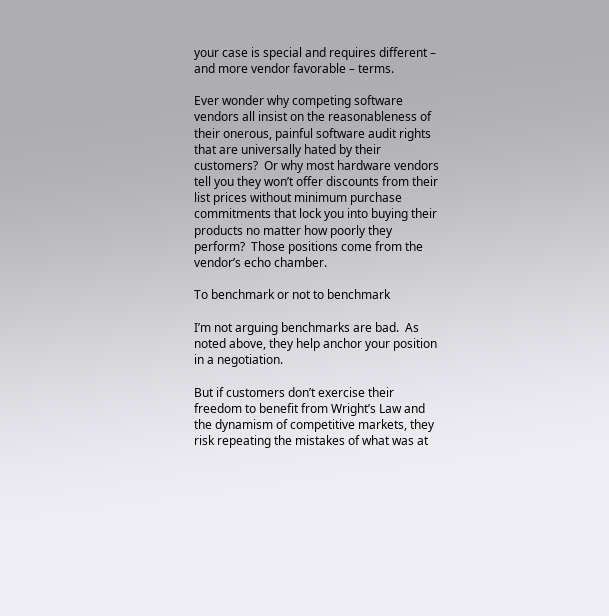your case is special and requires different – and more vendor favorable – terms.

Ever wonder why competing software vendors all insist on the reasonableness of their onerous, painful software audit rights that are universally hated by their customers?  Or why most hardware vendors tell you they won’t offer discounts from their list prices without minimum purchase commitments that lock you into buying their products no matter how poorly they perform?  Those positions come from the vendor’s echo chamber.

To benchmark or not to benchmark

I’m not arguing benchmarks are bad.  As noted above, they help anchor your position in a negotiation.

But if customers don’t exercise their freedom to benefit from Wright’s Law and the dynamism of competitive markets, they risk repeating the mistakes of what was at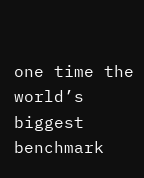one time the world’s biggest benchmark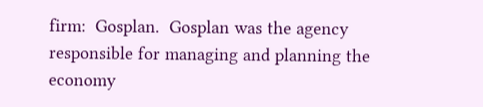firm:  Gosplan.  Gosplan was the agency responsible for managing and planning the economy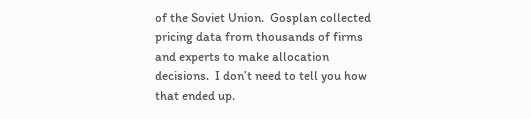of the Soviet Union.  Gosplan collected pricing data from thousands of firms and experts to make allocation decisions.  I don’t need to tell you how that ended up.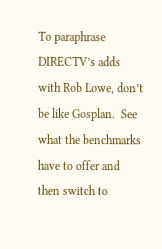To paraphrase DIRECTV’s adds with Rob Lowe, don’t be like Gosplan.  See what the benchmarks have to offer and then switch to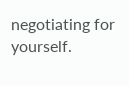negotiating for yourself.